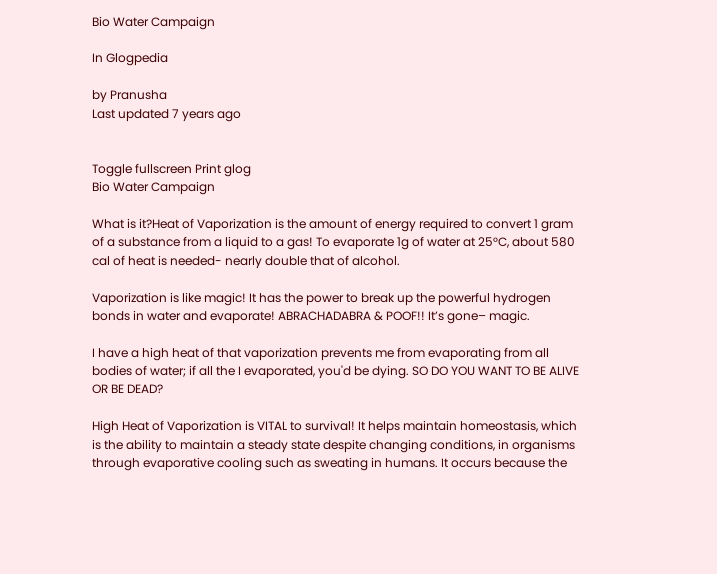Bio Water Campaign

In Glogpedia

by Pranusha
Last updated 7 years ago


Toggle fullscreen Print glog
Bio Water Campaign

What is it?Heat of Vaporization is the amount of energy required to convert 1 gram of a substance from a liquid to a gas! To evaporate 1g of water at 25°C, about 580 cal of heat is needed- nearly double that of alcohol.

Vaporization is like magic! It has the power to break up the powerful hydrogen bonds in water and evaporate! ABRACHADABRA & POOF!! It’s gone– magic.

I have a high heat of that vaporization prevents me from evaporating from all bodies of water; if all the I evaporated, you'd be dying. SO DO YOU WANT TO BE ALIVE OR BE DEAD?

High Heat of Vaporization is VITAL to survival! It helps maintain homeostasis, which is the ability to maintain a steady state despite changing conditions, in organisms through evaporative cooling such as sweating in humans. It occurs because the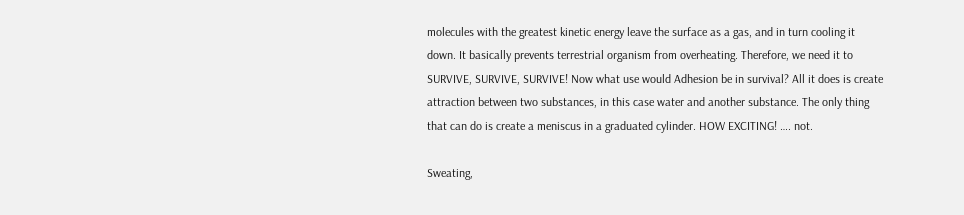molecules with the greatest kinetic energy leave the surface as a gas, and in turn cooling it down. It basically prevents terrestrial organism from overheating. Therefore, we need it to SURVIVE, SURVIVE, SURVIVE! Now what use would Adhesion be in survival? All it does is create attraction between two substances, in this case water and another substance. The only thing that can do is create a meniscus in a graduated cylinder. HOW EXCITING! …. not.

Sweating,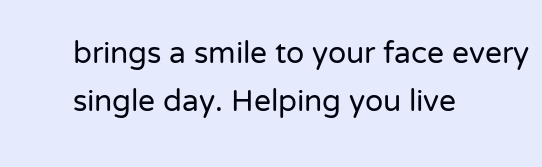brings a smile to your face every single day. Helping you live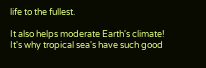life to the fullest.

It also helps moderate Earth's climate! It's why tropical sea's have such good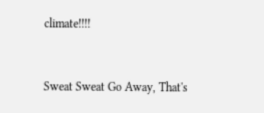climate!!!!


Sweat Sweat Go Away, That's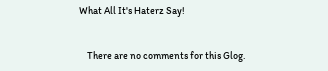What All It's Haterz Say!


    There are no comments for this Glog.